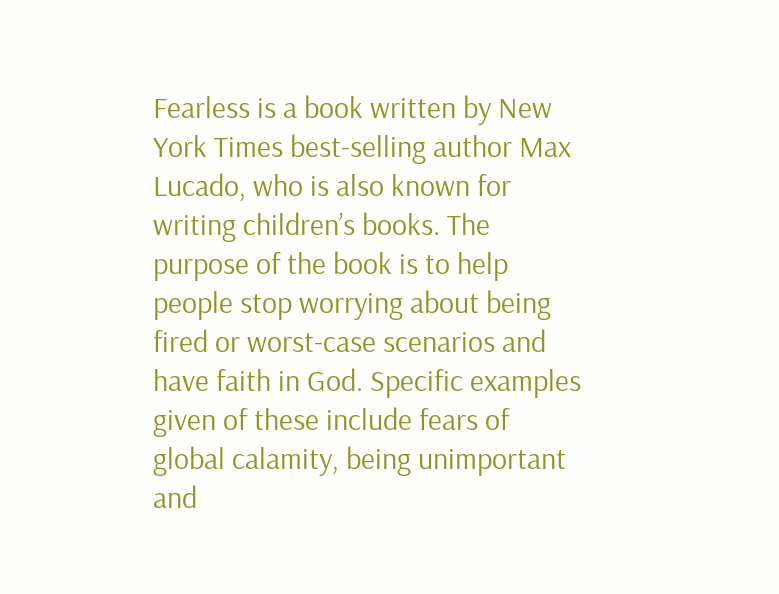Fearless is a book written by New York Times best-selling author Max Lucado, who is also known for writing children’s books. The purpose of the book is to help people stop worrying about being fired or worst-case scenarios and have faith in God. Specific examples given of these include fears of global calamity, being unimportant and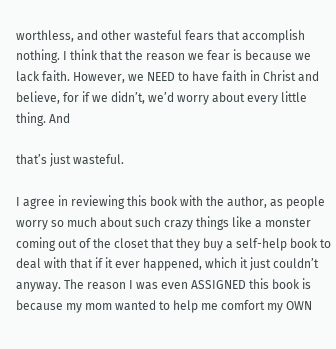worthless, and other wasteful fears that accomplish nothing. I think that the reason we fear is because we lack faith. However, we NEED to have faith in Christ and believe, for if we didn’t, we’d worry about every little thing. And

that’s just wasteful.

I agree in reviewing this book with the author, as people worry so much about such crazy things like a monster coming out of the closet that they buy a self-help book to deal with that if it ever happened, which it just couldn’t anyway. The reason I was even ASSIGNED this book is because my mom wanted to help me comfort my OWN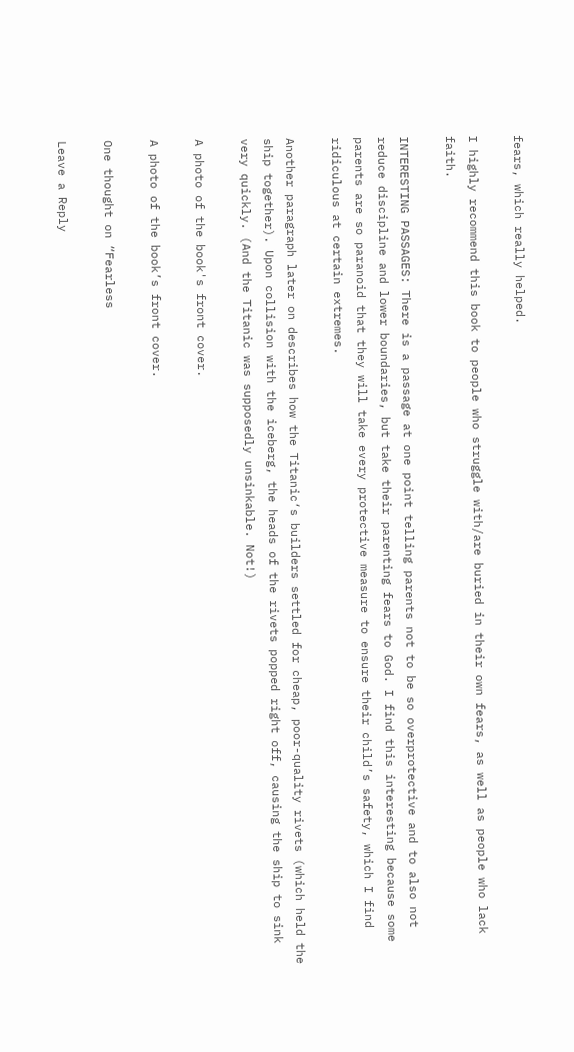fears, which really helped.

I highly recommend this book to people who struggle with/are buried in their own fears, as well as people who lack faith.

INTERESTING PASSAGES: There is a passage at one point telling parents not to be so overprotective and to also not reduce discipline and lower boundaries, but take their parenting fears to God. I find this interesting because some parents are so paranoid that they will take every protective measure to ensure their child’s safety, which I find ridiculous at certain extremes.

Another paragraph later on describes how the Titanic‘s builders settled for cheap, poor-quality rivets (which held the ship together). Upon collision with the iceberg, the heads of the rivets popped right off, causing the ship to sink very quickly. (And the Titanic was supposedly unsinkable. Not!)

A photo of the book's front cover.

A photo of the book’s front cover.

One thought on “Fearless

Leave a Reply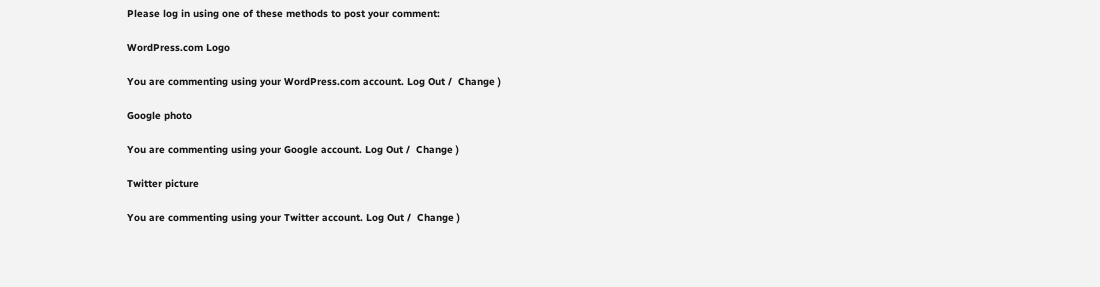Please log in using one of these methods to post your comment:

WordPress.com Logo

You are commenting using your WordPress.com account. Log Out /  Change )

Google photo

You are commenting using your Google account. Log Out /  Change )

Twitter picture

You are commenting using your Twitter account. Log Out /  Change )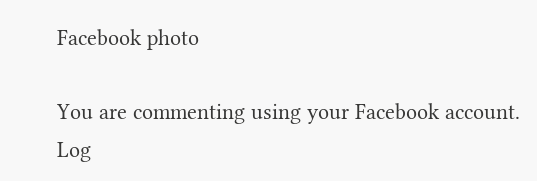Facebook photo

You are commenting using your Facebook account. Log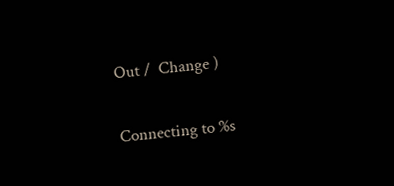Out /  Change )

Connecting to %s